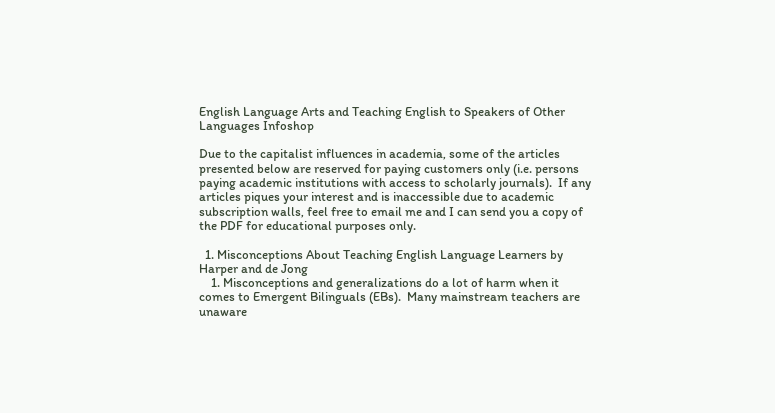English Language Arts and Teaching English to Speakers of Other Languages Infoshop

Due to the capitalist influences in academia, some of the articles presented below are reserved for paying customers only (i.e. persons paying academic institutions with access to scholarly journals).  If any articles piques your interest and is inaccessible due to academic subscription walls, feel free to email me and I can send you a copy of the PDF for educational purposes only.

  1. Misconceptions About Teaching English Language Learners by Harper and de Jong
    1. Misconceptions and generalizations do a lot of harm when it comes to Emergent Bilinguals (EBs).  Many mainstream teachers are unaware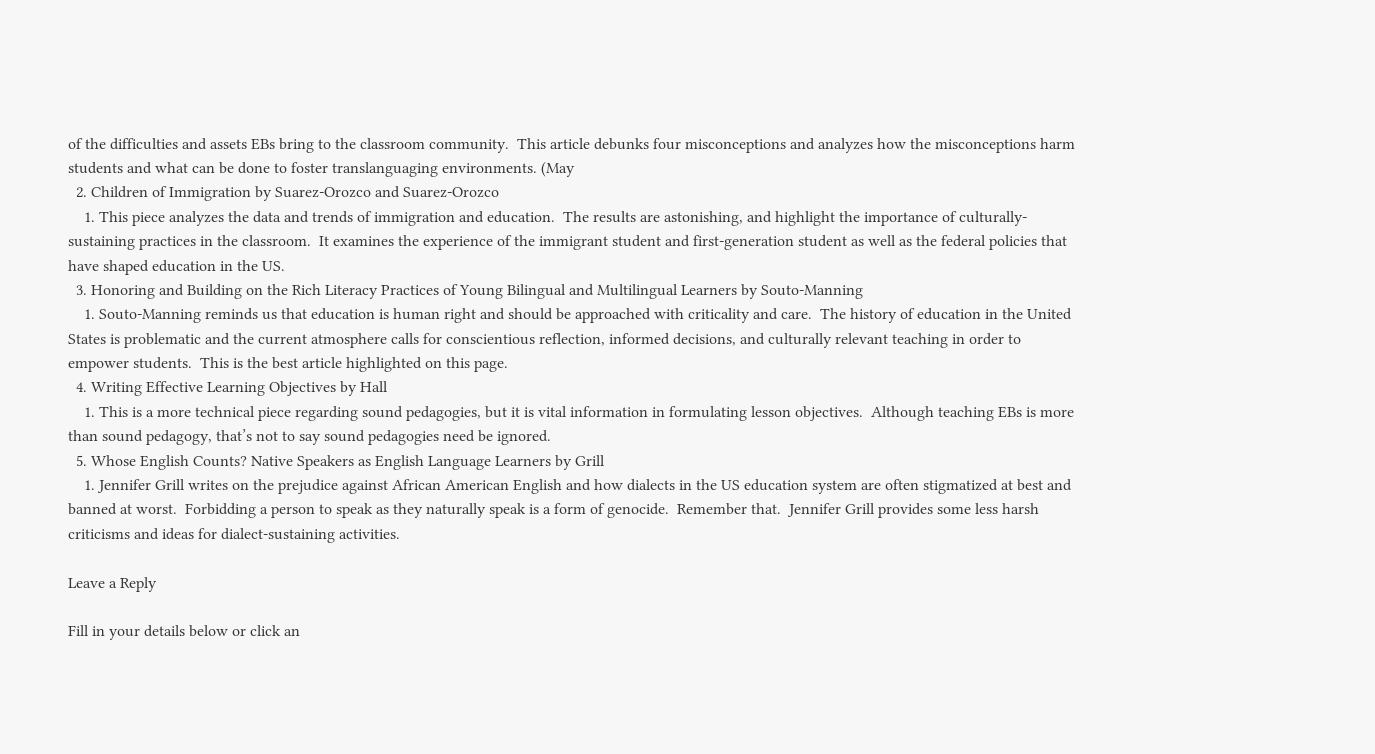of the difficulties and assets EBs bring to the classroom community.  This article debunks four misconceptions and analyzes how the misconceptions harm students and what can be done to foster translanguaging environments. (May
  2. Children of Immigration by Suarez-Orozco and Suarez-Orozco
    1. This piece analyzes the data and trends of immigration and education.  The results are astonishing, and highlight the importance of culturally-sustaining practices in the classroom.  It examines the experience of the immigrant student and first-generation student as well as the federal policies that have shaped education in the US.
  3. Honoring and Building on the Rich Literacy Practices of Young Bilingual and Multilingual Learners by Souto-Manning
    1. Souto-Manning reminds us that education is human right and should be approached with criticality and care.  The history of education in the United States is problematic and the current atmosphere calls for conscientious reflection, informed decisions, and culturally relevant teaching in order to empower students.  This is the best article highlighted on this page.
  4. Writing Effective Learning Objectives by Hall
    1. This is a more technical piece regarding sound pedagogies, but it is vital information in formulating lesson objectives.  Although teaching EBs is more than sound pedagogy, that’s not to say sound pedagogies need be ignored.
  5. Whose English Counts? Native Speakers as English Language Learners by Grill
    1. Jennifer Grill writes on the prejudice against African American English and how dialects in the US education system are often stigmatized at best and banned at worst.  Forbidding a person to speak as they naturally speak is a form of genocide.  Remember that.  Jennifer Grill provides some less harsh criticisms and ideas for dialect-sustaining activities.

Leave a Reply

Fill in your details below or click an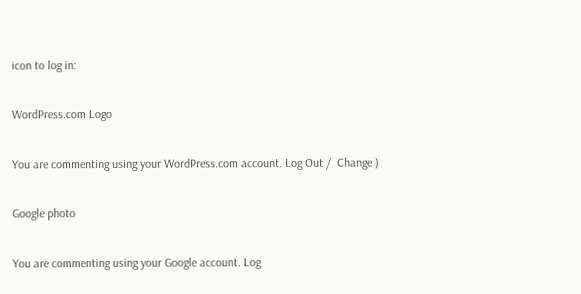icon to log in:

WordPress.com Logo

You are commenting using your WordPress.com account. Log Out /  Change )

Google photo

You are commenting using your Google account. Log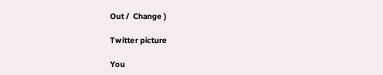Out /  Change )

Twitter picture

You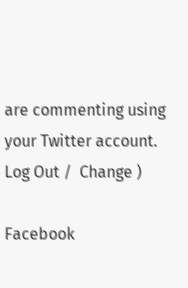are commenting using your Twitter account. Log Out /  Change )

Facebook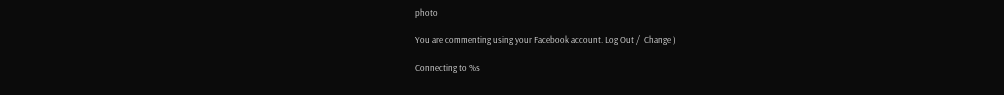photo

You are commenting using your Facebook account. Log Out /  Change )

Connecting to %s